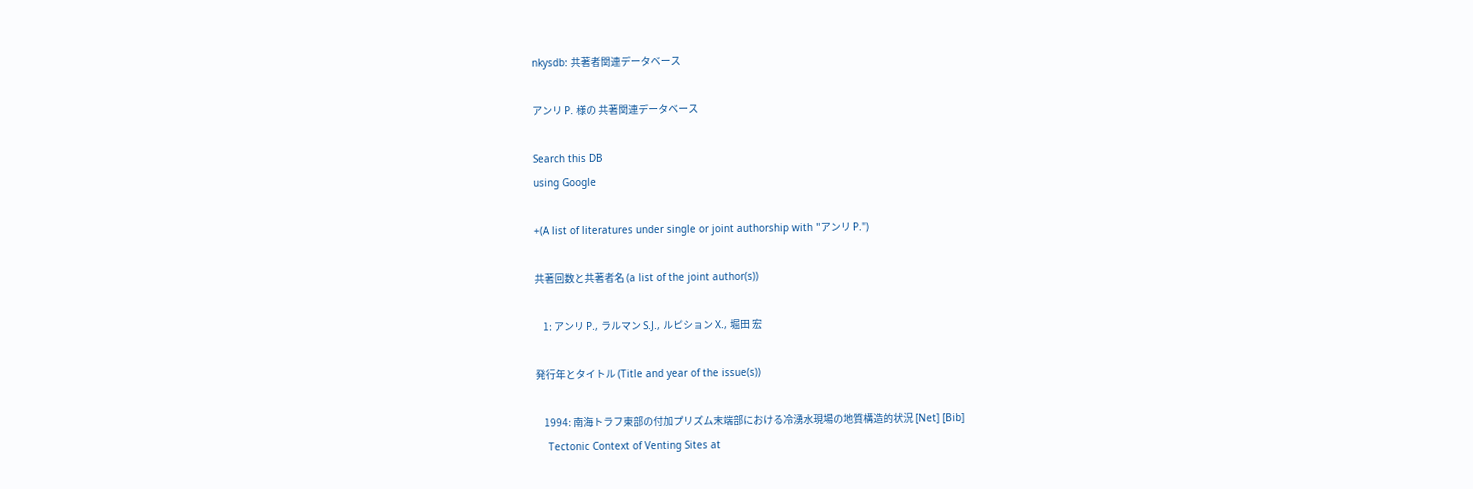nkysdb: 共著者関連データベース

アンリ P. 様の 共著関連データベース

Search this DB
using Google

+(A list of literatures under single or joint authorship with "アンリ P.")

共著回数と共著者名 (a list of the joint author(s))

    1: アンリ P., ラルマン S.J., ルピション X., 堀田 宏

発行年とタイトル (Title and year of the issue(s))

    1994: 南海トラフ東部の付加プリズム末端部における冷湧水現場の地質構造的状況 [Net] [Bib]
    Tectonic Context of Venting Sites at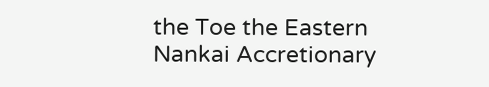the Toe the Eastern Nankai Accretionary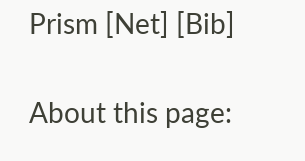Prism [Net] [Bib]

About this page: